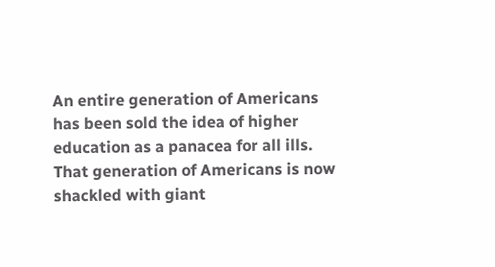An entire generation of Americans has been sold the idea of higher education as a panacea for all ills. That generation of Americans is now shackled with giant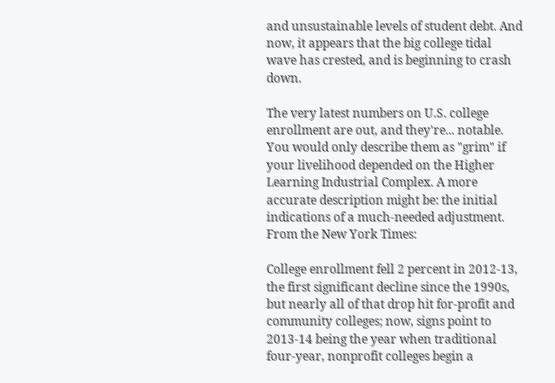and unsustainable levels of student debt. And now, it appears that the big college tidal wave has crested, and is beginning to crash down.

The very latest numbers on U.S. college enrollment are out, and they're... notable. You would only describe them as "grim" if your livelihood depended on the Higher Learning Industrial Complex. A more accurate description might be: the initial indications of a much-needed adjustment. From the New York Times:

College enrollment fell 2 percent in 2012-13, the first significant decline since the 1990s, but nearly all of that drop hit for-profit and community colleges; now, signs point to 2013-14 being the year when traditional four-year, nonprofit colleges begin a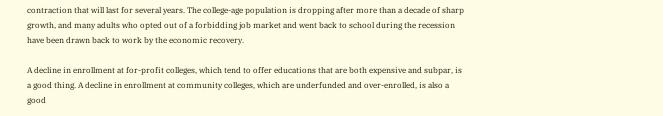contraction that will last for several years. The college-age population is dropping after more than a decade of sharp growth, and many adults who opted out of a forbidding job market and went back to school during the recession have been drawn back to work by the economic recovery.

A decline in enrollment at for-profit colleges, which tend to offer educations that are both expensive and subpar, is a good thing. A decline in enrollment at community colleges, which are underfunded and over-enrolled, is also a good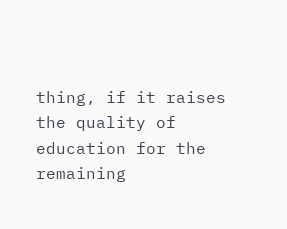thing, if it raises the quality of education for the remaining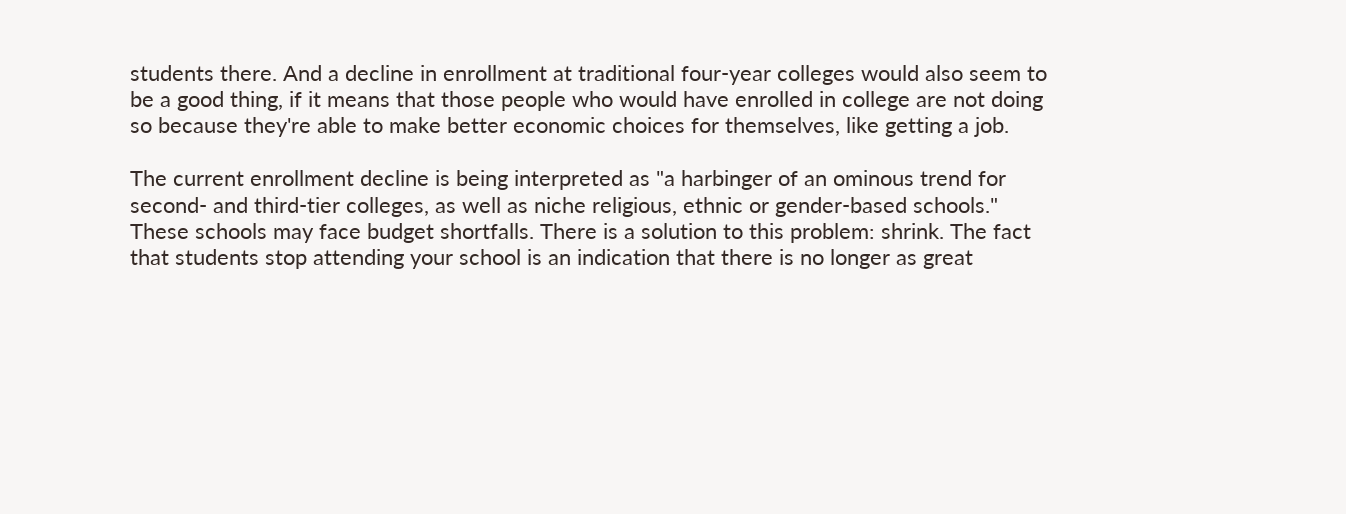students there. And a decline in enrollment at traditional four-year colleges would also seem to be a good thing, if it means that those people who would have enrolled in college are not doing so because they're able to make better economic choices for themselves, like getting a job.

The current enrollment decline is being interpreted as "a harbinger of an ominous trend for second- and third-tier colleges, as well as niche religious, ethnic or gender-based schools." These schools may face budget shortfalls. There is a solution to this problem: shrink. The fact that students stop attending your school is an indication that there is no longer as great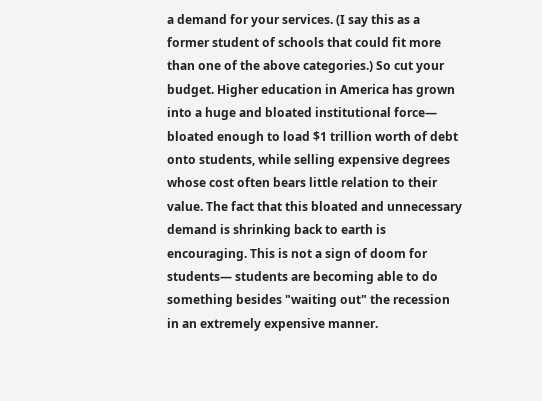a demand for your services. (I say this as a former student of schools that could fit more than one of the above categories.) So cut your budget. Higher education in America has grown into a huge and bloated institutional force— bloated enough to load $1 trillion worth of debt onto students, while selling expensive degrees whose cost often bears little relation to their value. The fact that this bloated and unnecessary demand is shrinking back to earth is encouraging. This is not a sign of doom for students— students are becoming able to do something besides "waiting out" the recession in an extremely expensive manner.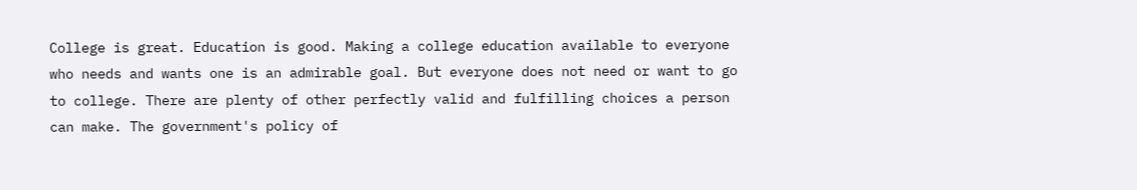College is great. Education is good. Making a college education available to everyone who needs and wants one is an admirable goal. But everyone does not need or want to go to college. There are plenty of other perfectly valid and fulfilling choices a person can make. The government's policy of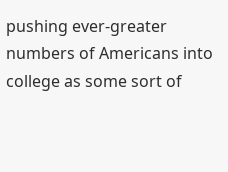pushing ever-greater numbers of Americans into college as some sort of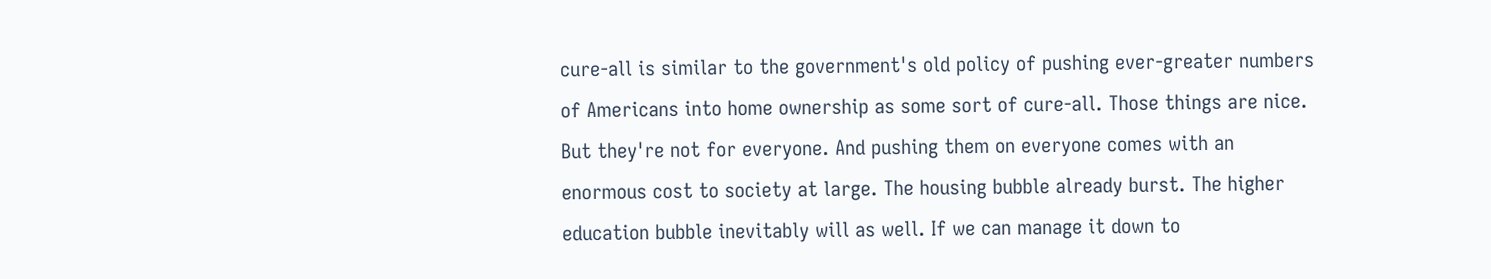cure-all is similar to the government's old policy of pushing ever-greater numbers of Americans into home ownership as some sort of cure-all. Those things are nice. But they're not for everyone. And pushing them on everyone comes with an enormous cost to society at large. The housing bubble already burst. The higher education bubble inevitably will as well. If we can manage it down to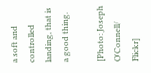a soft and controlled landing, that is a good thing.

[Photo: Joseph O'Connell/ Flickr]